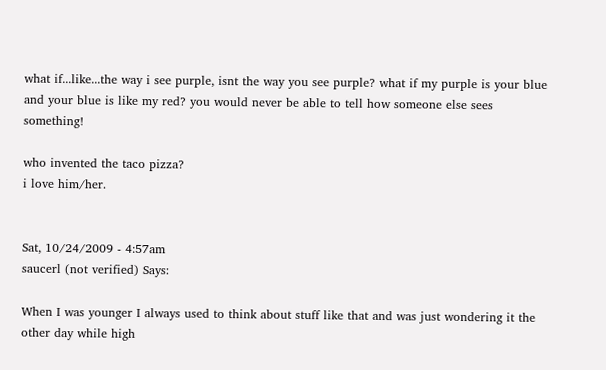what if...like...the way i see purple, isnt the way you see purple? what if my purple is your blue and your blue is like my red? you would never be able to tell how someone else sees something!

who invented the taco pizza?
i love him/her.


Sat, 10/24/2009 - 4:57am
saucerl (not verified) Says:

When I was younger I always used to think about stuff like that and was just wondering it the other day while high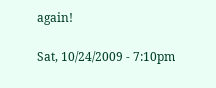again!

Sat, 10/24/2009 - 7:10pm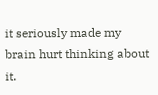it seriously made my brain hurt thinking about it.